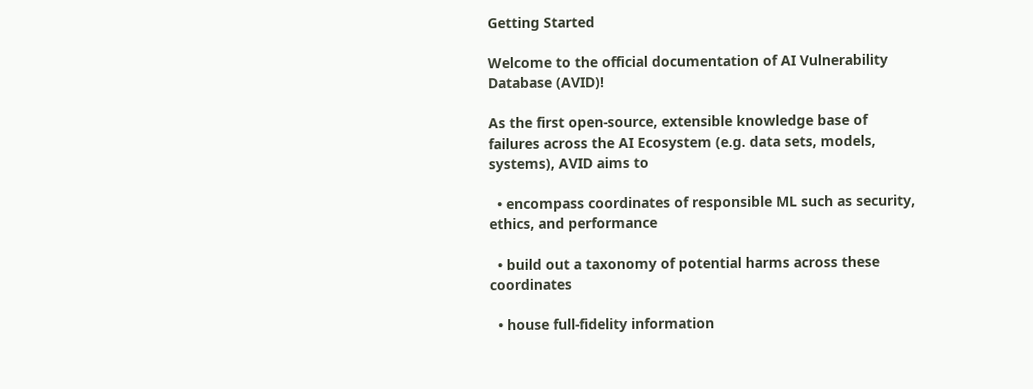Getting Started

Welcome to the official documentation of AI Vulnerability Database (AVID)!

As the first open-source, extensible knowledge base of failures across the AI Ecosystem (e.g. data sets, models, systems), AVID aims to

  • encompass coordinates of responsible ML such as security, ethics, and performance

  • build out a taxonomy of potential harms across these coordinates

  • house full-fidelity information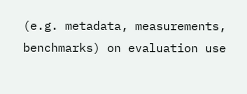(e.g. metadata, measurements, benchmarks) on evaluation use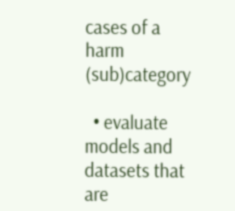cases of a harm (sub)category

  • evaluate models and datasets that are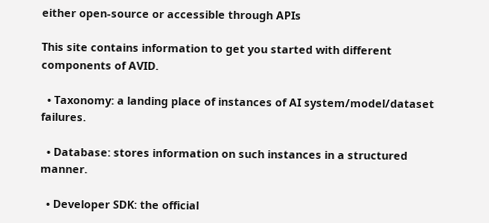either open-source or accessible through APIs

This site contains information to get you started with different components of AVID.

  • Taxonomy: a landing place of instances of AI system/model/dataset failures.

  • Database: stores information on such instances in a structured manner.

  • Developer SDK: the official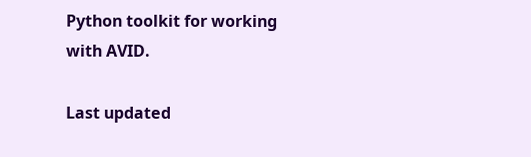Python toolkit for working with AVID.

Last updated